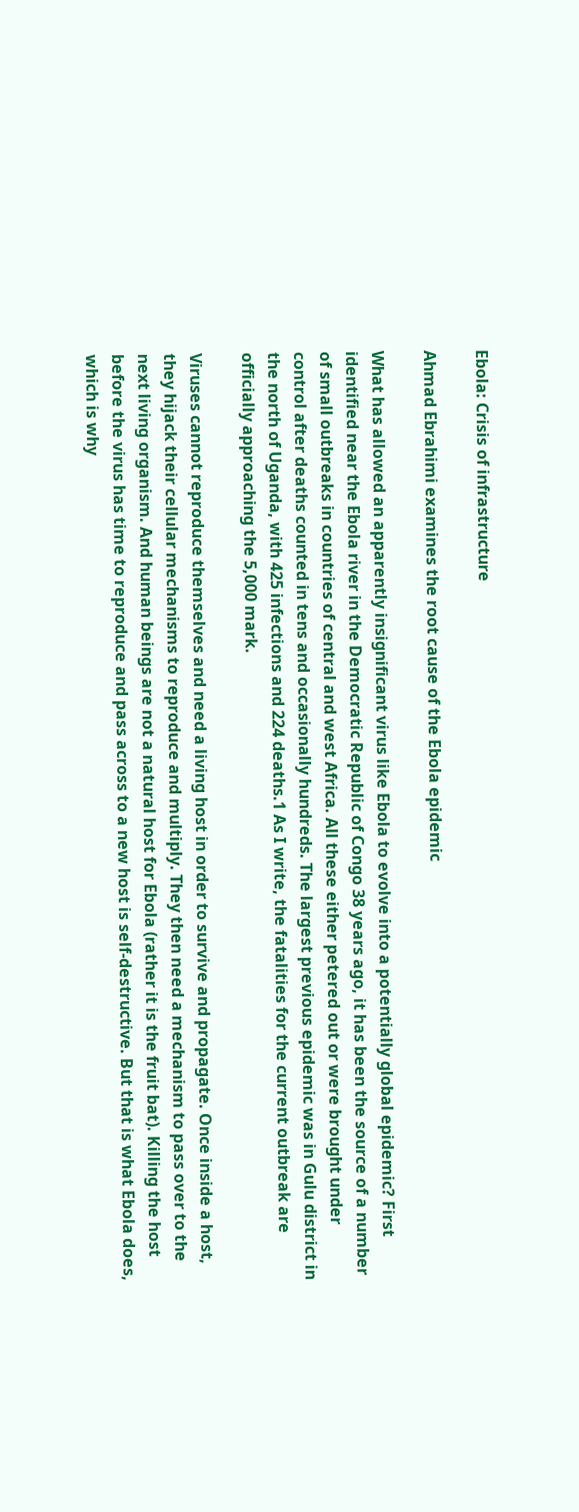Ebola: Crisis of infrastructure

Ahmad Ebrahimi examines the root cause of the Ebola epidemic

What has allowed an apparently insignificant virus like Ebola to evolve into a potentially global epidemic? First identified near the Ebola river in the Democratic Republic of Congo 38 years ago, it has been the source of a number of small outbreaks in countries of central and west Africa. All these either petered out or were brought under control after deaths counted in tens and occasionally hundreds. The largest previous epidemic was in Gulu district in the north of Uganda, with 425 infections and 224 deaths.1 As I write, the fatalities for the current outbreak are officially approaching the 5,000 mark.

Viruses cannot reproduce themselves and need a living host in order to survive and propagate. Once inside a host, they hijack their cellular mechanisms to reproduce and multiply. They then need a mechanism to pass over to the next living organism. And human beings are not a natural host for Ebola (rather it is the fruit bat). Killing the host before the virus has time to reproduce and pass across to a new host is self-destructive. But that is what Ebola does, which is why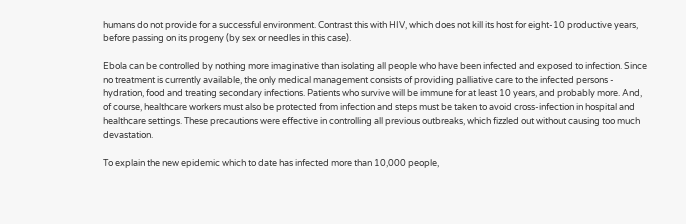humans do not provide for a successful environment. Contrast this with HIV, which does not kill its host for eight-10 productive years, before passing on its progeny (by sex or needles in this case).

Ebola can be controlled by nothing more imaginative than isolating all people who have been infected and exposed to infection. Since no treatment is currently available, the only medical management consists of providing palliative care to the infected persons - hydration, food and treating secondary infections. Patients who survive will be immune for at least 10 years, and probably more. And, of course, healthcare workers must also be protected from infection and steps must be taken to avoid cross-infection in hospital and healthcare settings. These precautions were effective in controlling all previous outbreaks, which fizzled out without causing too much devastation.

To explain the new epidemic which to date has infected more than 10,000 people,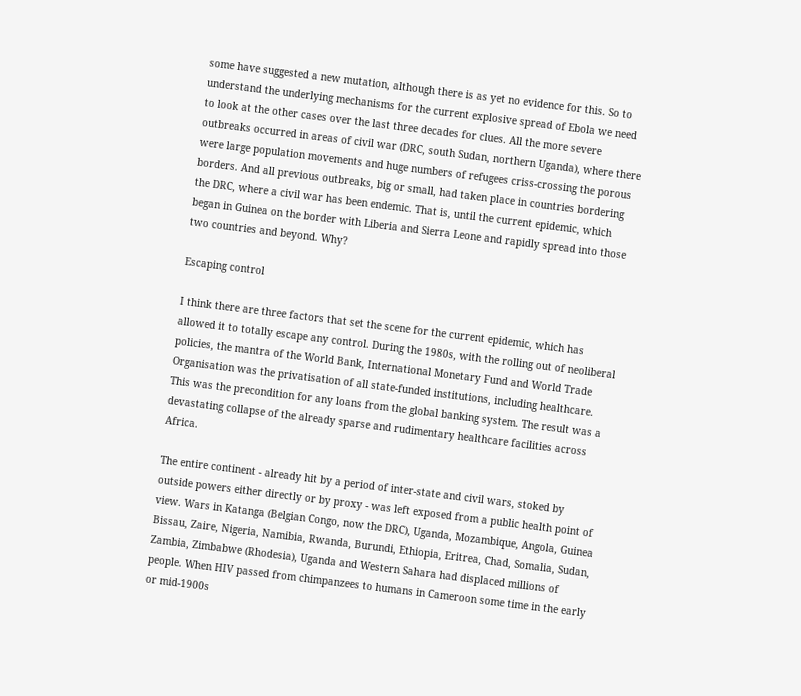some have suggested a new mutation, although there is as yet no evidence for this. So to understand the underlying mechanisms for the current explosive spread of Ebola we need to look at the other cases over the last three decades for clues. All the more severe outbreaks occurred in areas of civil war (DRC, south Sudan, northern Uganda), where there were large population movements and huge numbers of refugees criss-crossing the porous borders. And all previous outbreaks, big or small, had taken place in countries bordering the DRC, where a civil war has been endemic. That is, until the current epidemic, which began in Guinea on the border with Liberia and Sierra Leone and rapidly spread into those two countries and beyond. Why?

Escaping control

I think there are three factors that set the scene for the current epidemic, which has allowed it to totally escape any control. During the 1980s, with the rolling out of neoliberal policies, the mantra of the World Bank, International Monetary Fund and World Trade Organisation was the privatisation of all state-funded institutions, including healthcare. This was the precondition for any loans from the global banking system. The result was a devastating collapse of the already sparse and rudimentary healthcare facilities across Africa.

The entire continent - already hit by a period of inter-state and civil wars, stoked by outside powers either directly or by proxy - was left exposed from a public health point of view. Wars in Katanga (Belgian Congo, now the DRC), Uganda, Mozambique, Angola, Guinea Bissau, Zaire, Nigeria, Namibia, Rwanda, Burundi, Ethiopia, Eritrea, Chad, Somalia, Sudan, Zambia, Zimbabwe (Rhodesia), Uganda and Western Sahara had displaced millions of people. When HIV passed from chimpanzees to humans in Cameroon some time in the early or mid-1900s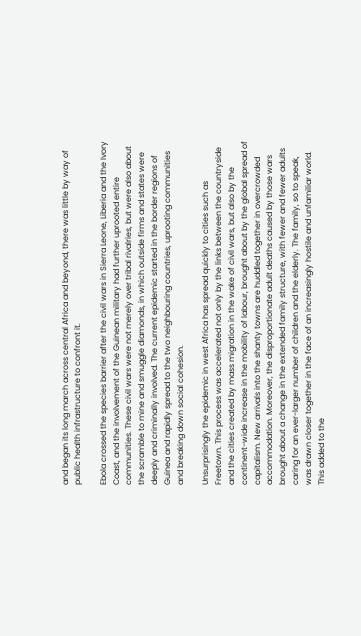and began its long march across central Africa and beyond, there was little by way of public health infrastructure to confront it.

Ebola crossed the species barrier after the civil wars in Sierra Leone, Liberia and the Ivory Coast, and the involvement of the Guinean military had further uprooted entire communities. These civil wars were not merely over tribal rivalries, but were also about the scramble to mine and smuggle diamonds, in which outside firms and states were deeply and criminally involved. The current epidemic started in the border regions of Guinea and rapidly spread to the two neighbouring countries, uprooting communities and breaking down social cohesion.

Unsurprisingly the epidemic in west Africa has spread quickly to cities such as Freetown. This process was accelerated not only by the links between the countryside and the cities created by mass migration in the wake of civil wars, but also by the continent-wide increase in the mobility of labour, brought about by the global spread of capitalism. New arrivals into the shanty towns are huddled together in overcrowded accommodation. Moreover, the disproportionate adult deaths caused by those wars brought about a change in the extended family structure, with fewer and fewer adults caring for an ever-larger number of children and the elderly. The family, so to speak, was drawn closer together in the face of an increasingly hostile and unfamiliar world. This added to the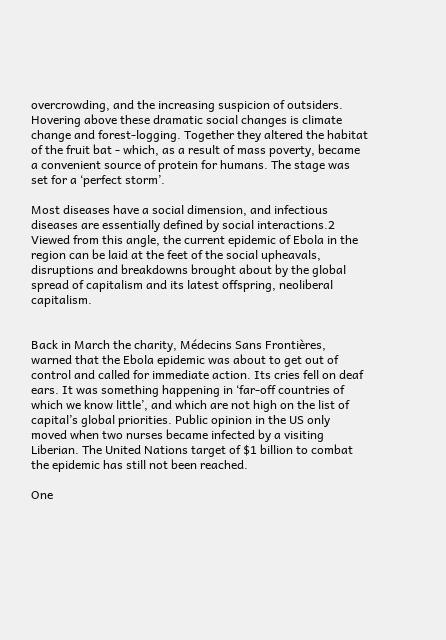overcrowding, and the increasing suspicion of outsiders. Hovering above these dramatic social changes is climate change and forest-logging. Together they altered the habitat of the fruit bat - which, as a result of mass poverty, became a convenient source of protein for humans. The stage was set for a ‘perfect storm’.

Most diseases have a social dimension, and infectious diseases are essentially defined by social interactions.2 Viewed from this angle, the current epidemic of Ebola in the region can be laid at the feet of the social upheavals, disruptions and breakdowns brought about by the global spread of capitalism and its latest offspring, neoliberal capitalism.


Back in March the charity, Médecins Sans Frontières, warned that the Ebola epidemic was about to get out of control and called for immediate action. Its cries fell on deaf ears. It was something happening in ‘far-off countries of which we know little’, and which are not high on the list of capital’s global priorities. Public opinion in the US only moved when two nurses became infected by a visiting Liberian. The United Nations target of $1 billion to combat the epidemic has still not been reached.

One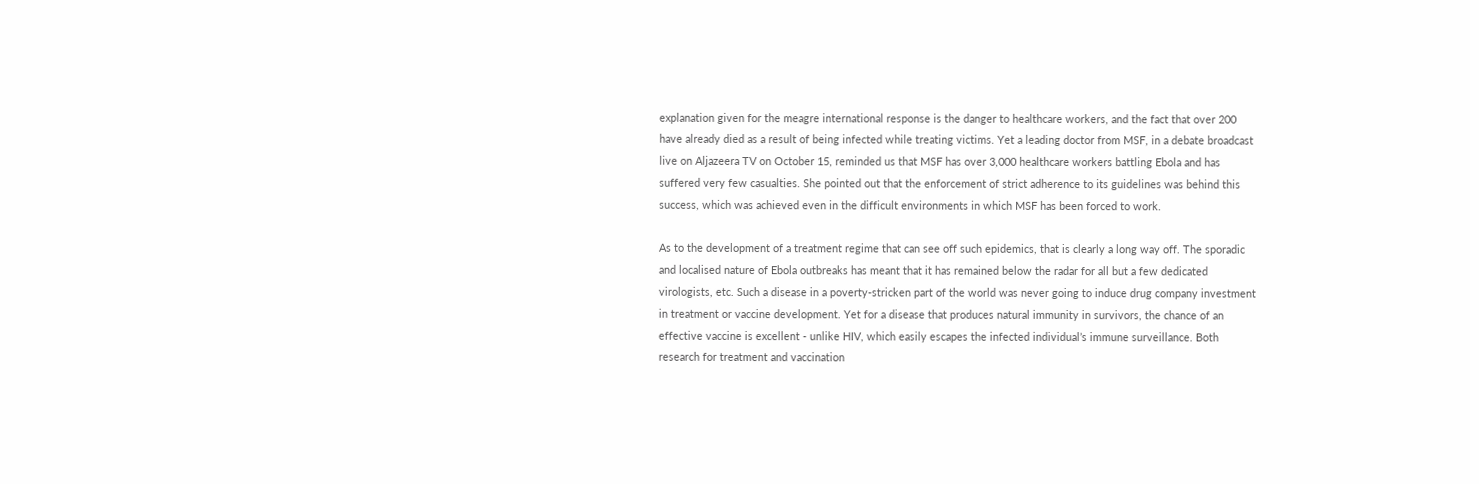explanation given for the meagre international response is the danger to healthcare workers, and the fact that over 200 have already died as a result of being infected while treating victims. Yet a leading doctor from MSF, in a debate broadcast live on Aljazeera TV on October 15, reminded us that MSF has over 3,000 healthcare workers battling Ebola and has suffered very few casualties. She pointed out that the enforcement of strict adherence to its guidelines was behind this success, which was achieved even in the difficult environments in which MSF has been forced to work.

As to the development of a treatment regime that can see off such epidemics, that is clearly a long way off. The sporadic and localised nature of Ebola outbreaks has meant that it has remained below the radar for all but a few dedicated virologists, etc. Such a disease in a poverty-stricken part of the world was never going to induce drug company investment in treatment or vaccine development. Yet for a disease that produces natural immunity in survivors, the chance of an effective vaccine is excellent - unlike HIV, which easily escapes the infected individual’s immune surveillance. Both research for treatment and vaccination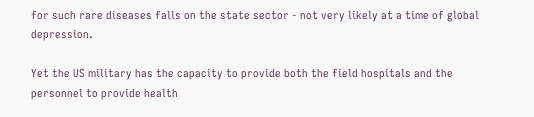for such rare diseases falls on the state sector - not very likely at a time of global depression.

Yet the US military has the capacity to provide both the field hospitals and the personnel to provide health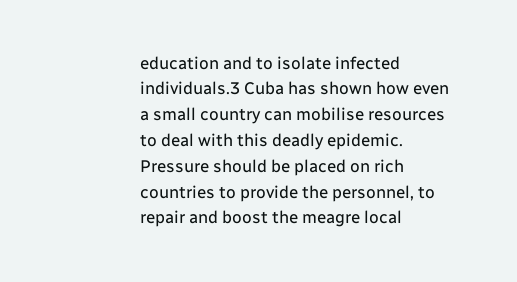education and to isolate infected individuals.3 Cuba has shown how even a small country can mobilise resources to deal with this deadly epidemic. Pressure should be placed on rich countries to provide the personnel, to repair and boost the meagre local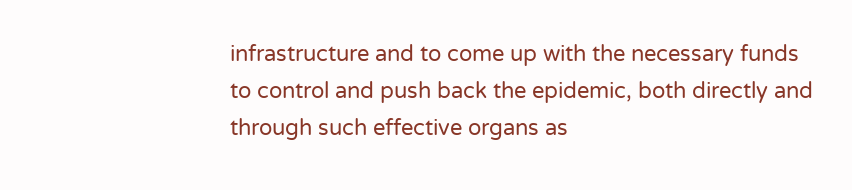infrastructure and to come up with the necessary funds to control and push back the epidemic, both directly and through such effective organs as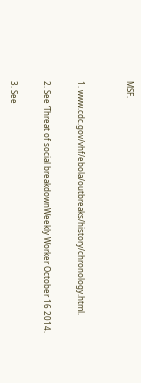MSF.


1. www.cdc.gov/vhf/ebola/outbreaks/history/chronology.html.

2. See ‘Threat of social breakdownWeekly Worker October 16 2014.

3. See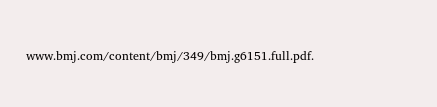www.bmj.com/content/bmj/349/bmj.g6151.full.pdf.